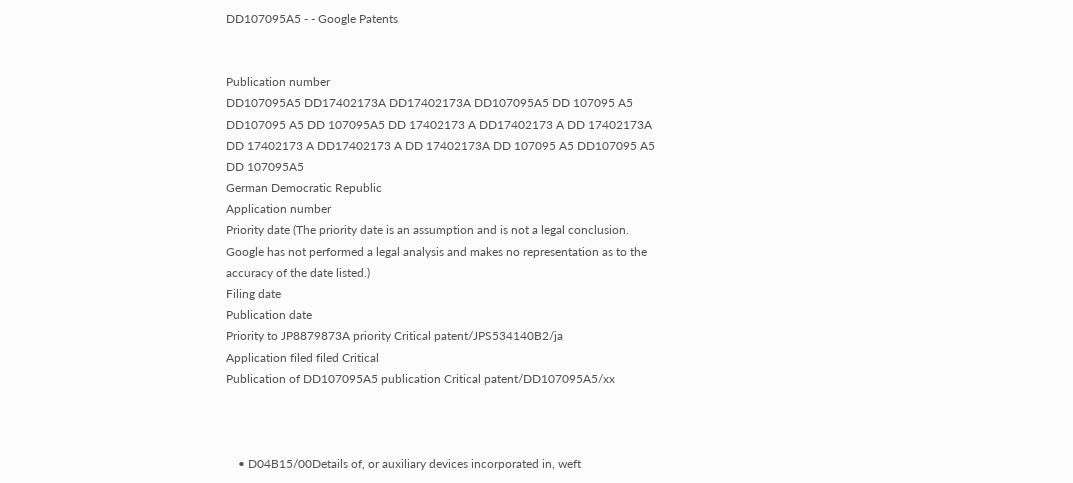DD107095A5 - - Google Patents


Publication number
DD107095A5 DD17402173A DD17402173A DD107095A5 DD 107095 A5 DD107095 A5 DD 107095A5 DD 17402173 A DD17402173 A DD 17402173A DD 17402173 A DD17402173 A DD 17402173A DD 107095 A5 DD107095 A5 DD 107095A5
German Democratic Republic
Application number
Priority date (The priority date is an assumption and is not a legal conclusion. Google has not performed a legal analysis and makes no representation as to the accuracy of the date listed.)
Filing date
Publication date
Priority to JP8879873A priority Critical patent/JPS534140B2/ja
Application filed filed Critical
Publication of DD107095A5 publication Critical patent/DD107095A5/xx



    • D04B15/00Details of, or auxiliary devices incorporated in, weft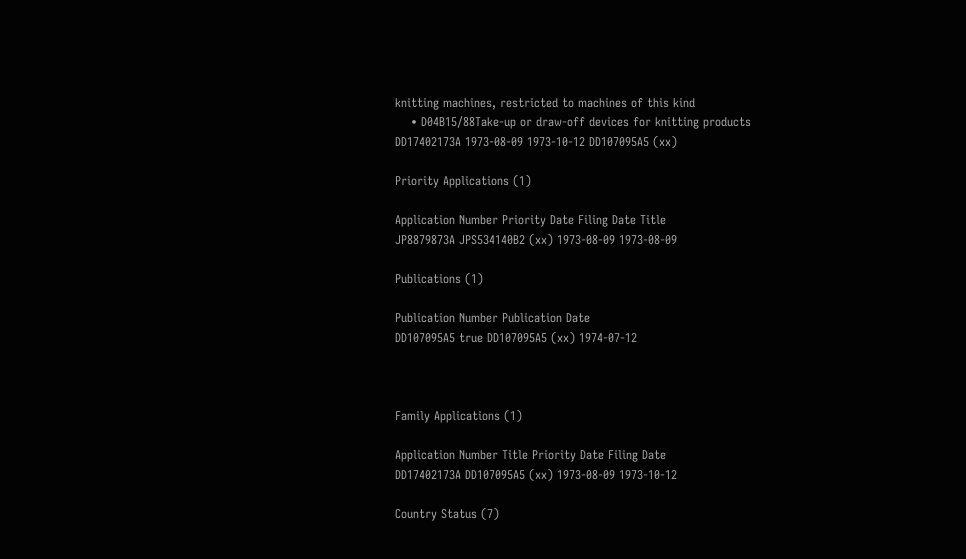knitting machines, restricted to machines of this kind
    • D04B15/88Take-up or draw-off devices for knitting products
DD17402173A 1973-08-09 1973-10-12 DD107095A5 (xx)

Priority Applications (1)

Application Number Priority Date Filing Date Title
JP8879873A JPS534140B2 (xx) 1973-08-09 1973-08-09

Publications (1)

Publication Number Publication Date
DD107095A5 true DD107095A5 (xx) 1974-07-12



Family Applications (1)

Application Number Title Priority Date Filing Date
DD17402173A DD107095A5 (xx) 1973-08-09 1973-10-12

Country Status (7)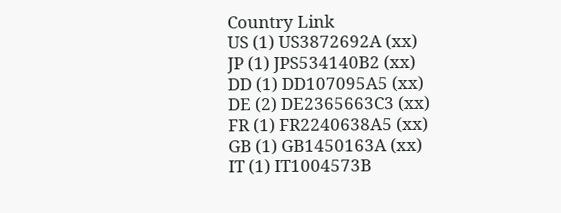Country Link
US (1) US3872692A (xx)
JP (1) JPS534140B2 (xx)
DD (1) DD107095A5 (xx)
DE (2) DE2365663C3 (xx)
FR (1) FR2240638A5 (xx)
GB (1) GB1450163A (xx)
IT (1) IT1004573B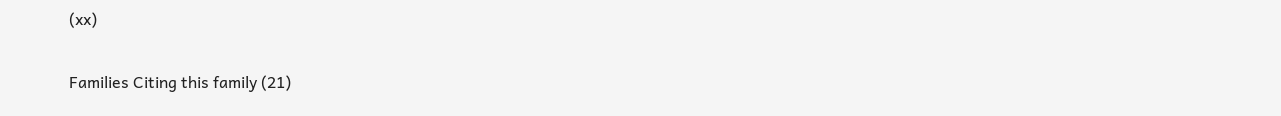(xx)

Families Citing this family (21)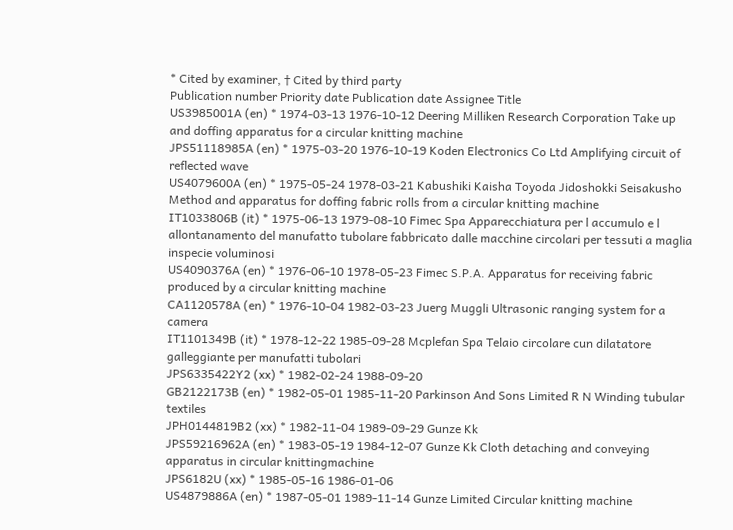* Cited by examiner, † Cited by third party
Publication number Priority date Publication date Assignee Title
US3985001A (en) * 1974-03-13 1976-10-12 Deering Milliken Research Corporation Take up and doffing apparatus for a circular knitting machine
JPS51118985A (en) * 1975-03-20 1976-10-19 Koden Electronics Co Ltd Amplifying circuit of reflected wave
US4079600A (en) * 1975-05-24 1978-03-21 Kabushiki Kaisha Toyoda Jidoshokki Seisakusho Method and apparatus for doffing fabric rolls from a circular knitting machine
IT1033806B (it) * 1975-06-13 1979-08-10 Fimec Spa Apparecchiatura per l accumulo e l allontanamento del manufatto tubolare fabbricato dalle macchine circolari per tessuti a maglia inspecie voluminosi
US4090376A (en) * 1976-06-10 1978-05-23 Fimec S.P.A. Apparatus for receiving fabric produced by a circular knitting machine
CA1120578A (en) * 1976-10-04 1982-03-23 Juerg Muggli Ultrasonic ranging system for a camera
IT1101349B (it) * 1978-12-22 1985-09-28 Mcplefan Spa Telaio circolare cun dilatatore galleggiante per manufatti tubolari
JPS6335422Y2 (xx) * 1982-02-24 1988-09-20
GB2122173B (en) * 1982-05-01 1985-11-20 Parkinson And Sons Limited R N Winding tubular textiles
JPH0144819B2 (xx) * 1982-11-04 1989-09-29 Gunze Kk
JPS59216962A (en) * 1983-05-19 1984-12-07 Gunze Kk Cloth detaching and conveying apparatus in circular knittingmachine
JPS6182U (xx) * 1985-05-16 1986-01-06
US4879886A (en) * 1987-05-01 1989-11-14 Gunze Limited Circular knitting machine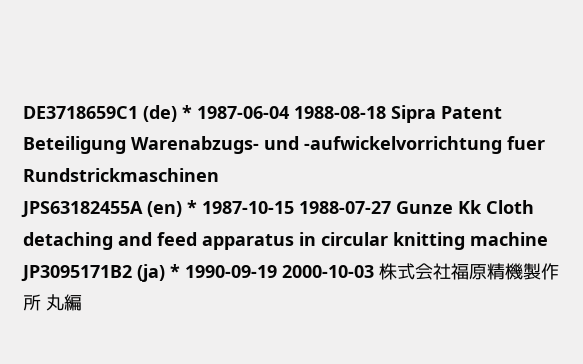DE3718659C1 (de) * 1987-06-04 1988-08-18 Sipra Patent Beteiligung Warenabzugs- und -aufwickelvorrichtung fuer Rundstrickmaschinen
JPS63182455A (en) * 1987-10-15 1988-07-27 Gunze Kk Cloth detaching and feed apparatus in circular knitting machine
JP3095171B2 (ja) * 1990-09-19 2000-10-03 株式会社福原精機製作所 丸編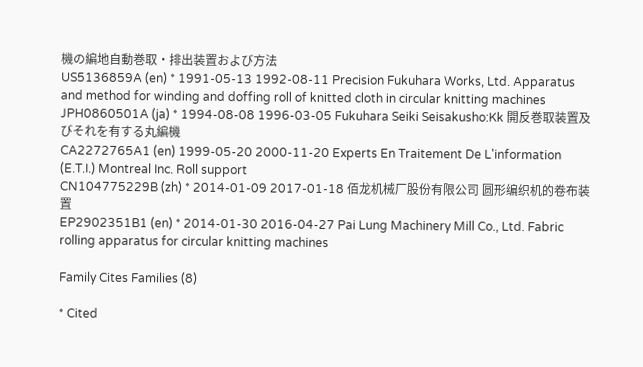機の編地自動巻取・排出装置および方法
US5136859A (en) * 1991-05-13 1992-08-11 Precision Fukuhara Works, Ltd. Apparatus and method for winding and doffing roll of knitted cloth in circular knitting machines
JPH0860501A (ja) * 1994-08-08 1996-03-05 Fukuhara Seiki Seisakusho:Kk 開反巻取装置及びそれを有する丸編機
CA2272765A1 (en) 1999-05-20 2000-11-20 Experts En Traitement De L'information (E.T.I.) Montreal Inc. Roll support
CN104775229B (zh) * 2014-01-09 2017-01-18 佰龙机械厂股份有限公司 圆形编织机的卷布装置
EP2902351B1 (en) * 2014-01-30 2016-04-27 Pai Lung Machinery Mill Co., Ltd. Fabric rolling apparatus for circular knitting machines

Family Cites Families (8)

* Cited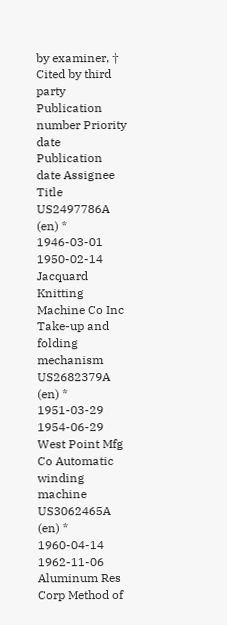by examiner, † Cited by third party
Publication number Priority date Publication date Assignee Title
US2497786A (en) * 1946-03-01 1950-02-14 Jacquard Knitting Machine Co Inc Take-up and folding mechanism
US2682379A (en) * 1951-03-29 1954-06-29 West Point Mfg Co Automatic winding machine
US3062465A (en) * 1960-04-14 1962-11-06 Aluminum Res Corp Method of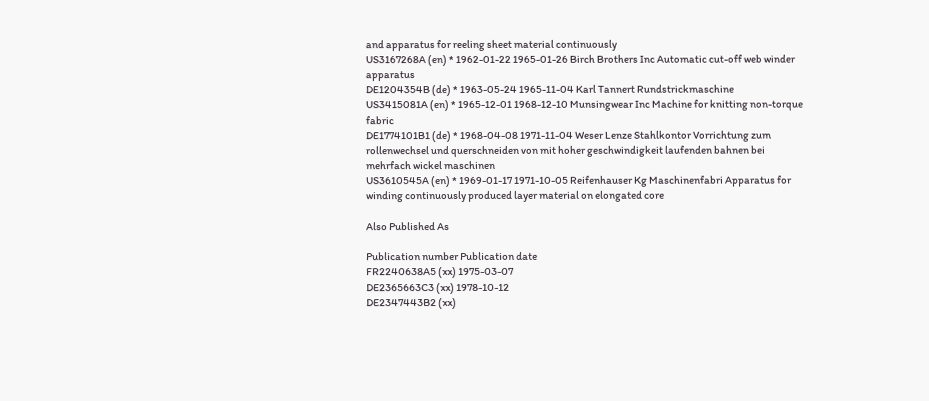and apparatus for reeling sheet material continuously
US3167268A (en) * 1962-01-22 1965-01-26 Birch Brothers Inc Automatic cut-off web winder apparatus
DE1204354B (de) * 1963-05-24 1965-11-04 Karl Tannert Rundstrickmaschine
US3415081A (en) * 1965-12-01 1968-12-10 Munsingwear Inc Machine for knitting non-torque fabric
DE1774101B1 (de) * 1968-04-08 1971-11-04 Weser Lenze Stahlkontor Vorrichtung zum rollenwechsel und querschneiden von mit hoher geschwindigkeit laufenden bahnen bei mehrfach wickel maschinen
US3610545A (en) * 1969-01-17 1971-10-05 Reifenhauser Kg Maschinenfabri Apparatus for winding continuously produced layer material on elongated core

Also Published As

Publication number Publication date
FR2240638A5 (xx) 1975-03-07
DE2365663C3 (xx) 1978-10-12
DE2347443B2 (xx)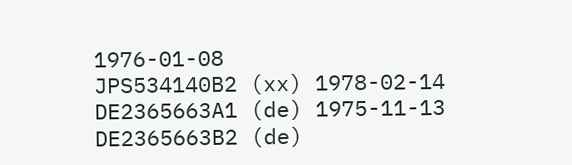1976-01-08
JPS534140B2 (xx) 1978-02-14
DE2365663A1 (de) 1975-11-13
DE2365663B2 (de)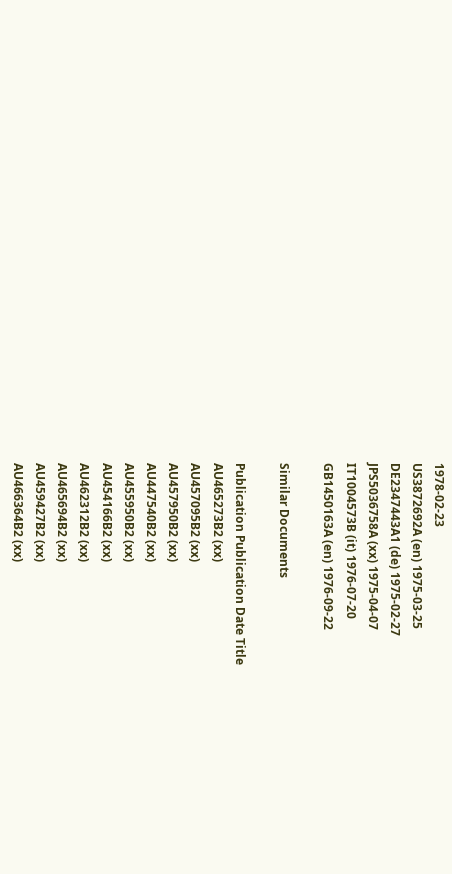1978-02-23
US3872692A (en) 1975-03-25
DE2347443A1 (de) 1975-02-27
JPS5036758A (xx) 1975-04-07
IT1004573B (it) 1976-07-20
GB1450163A (en) 1976-09-22

Similar Documents

Publication Publication Date Title
AU465273B2 (xx)
AU457095B2 (xx)
AU457950B2 (xx)
AU447540B2 (xx)
AU455950B2 (xx)
AU454166B2 (xx)
AU462312B2 (xx)
AU465694B2 (xx)
AU459427B2 (xx)
AU466364B2 (xx)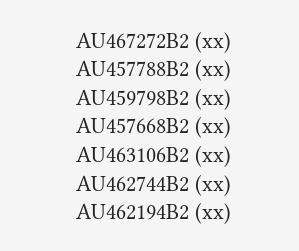AU467272B2 (xx)
AU457788B2 (xx)
AU459798B2 (xx)
AU457668B2 (xx)
AU463106B2 (xx)
AU462744B2 (xx)
AU462194B2 (xx)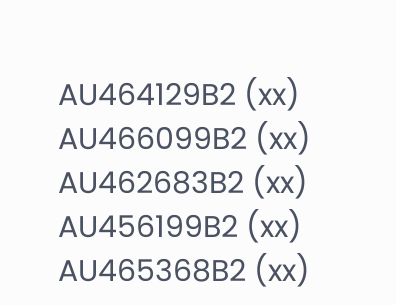AU464129B2 (xx)
AU466099B2 (xx)
AU462683B2 (xx)
AU456199B2 (xx)
AU465368B2 (xx)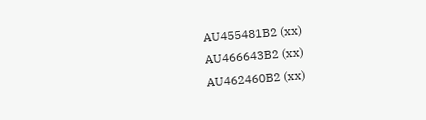AU455481B2 (xx)
AU466643B2 (xx)
AU462460B2 (xx)